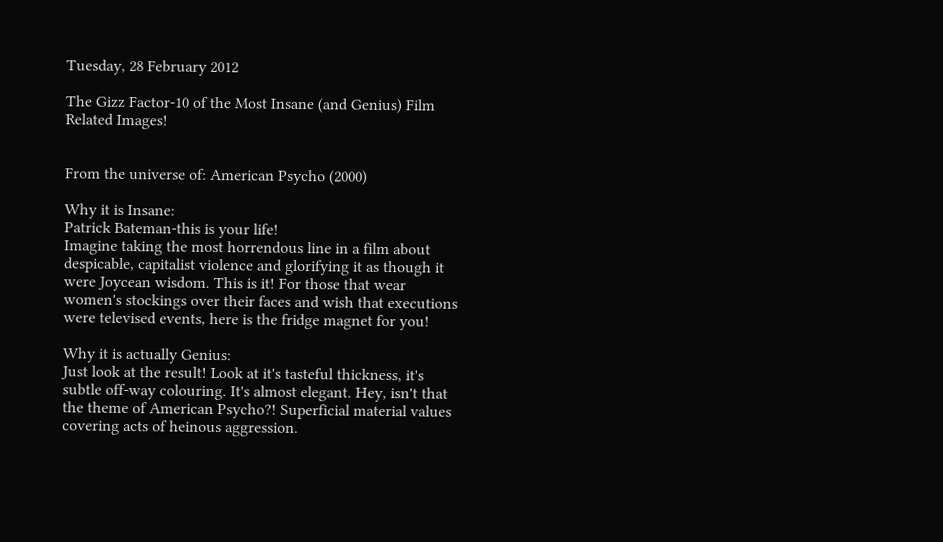Tuesday, 28 February 2012

The Gizz Factor-10 of the Most Insane (and Genius) Film Related Images!


From the universe of: American Psycho (2000)

Why it is Insane:
Patrick Bateman-this is your life!
Imagine taking the most horrendous line in a film about despicable, capitalist violence and glorifying it as though it were Joycean wisdom. This is it! For those that wear women's stockings over their faces and wish that executions were televised events, here is the fridge magnet for you!

Why it is actually Genius:
Just look at the result! Look at it's tasteful thickness, it's subtle off-way colouring. It's almost elegant. Hey, isn't that the theme of American Psycho?! Superficial material values covering acts of heinous aggression.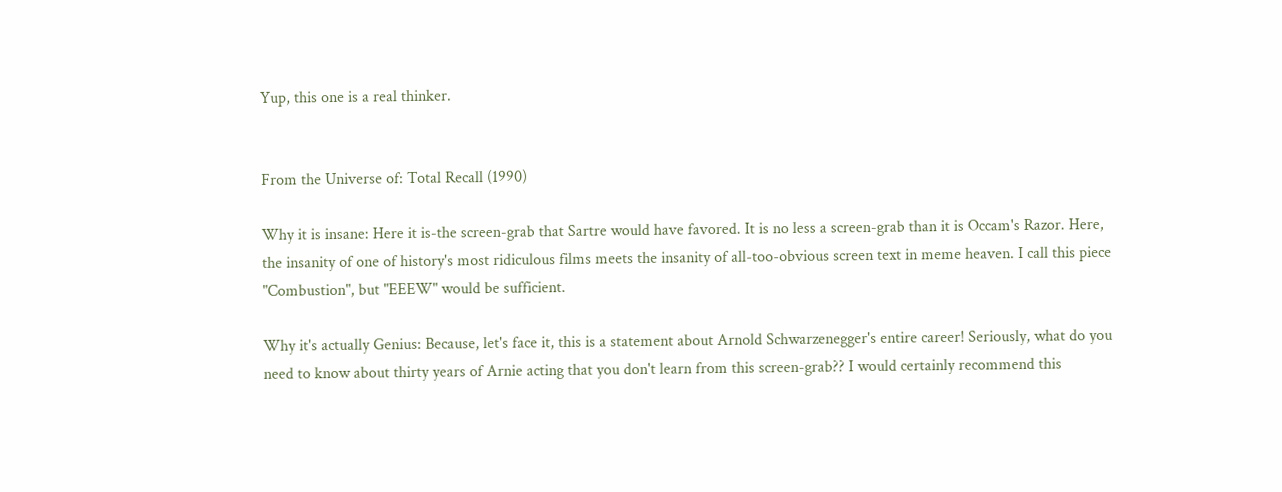Yup, this one is a real thinker.


From the Universe of: Total Recall (1990)

Why it is insane: Here it is-the screen-grab that Sartre would have favored. It is no less a screen-grab than it is Occam's Razor. Here, the insanity of one of history's most ridiculous films meets the insanity of all-too-obvious screen text in meme heaven. I call this piece "Combustion", but "EEEW" would be sufficient.

Why it's actually Genius: Because, let's face it, this is a statement about Arnold Schwarzenegger's entire career! Seriously, what do you need to know about thirty years of Arnie acting that you don't learn from this screen-grab?? I would certainly recommend this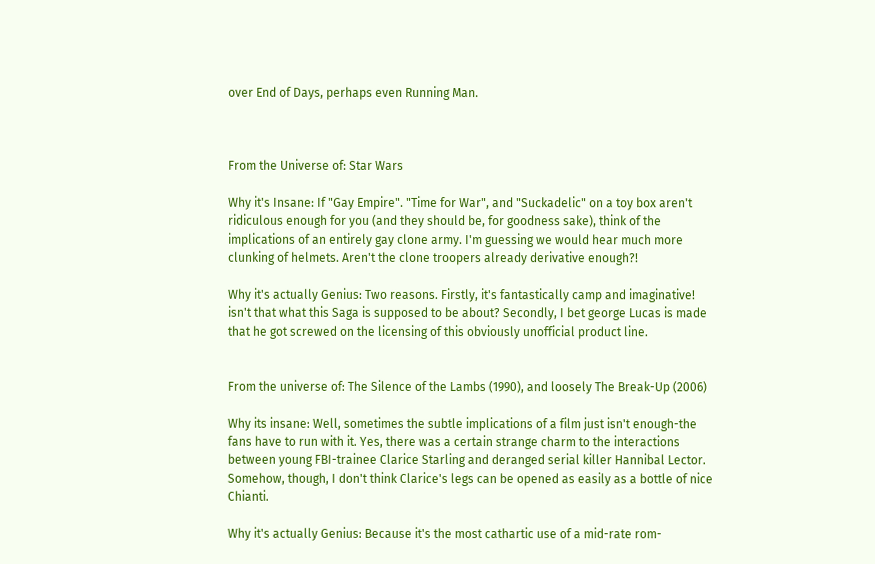over End of Days, perhaps even Running Man.



From the Universe of: Star Wars

Why it's Insane: If "Gay Empire". "Time for War", and "Suckadelic" on a toy box aren't ridiculous enough for you (and they should be, for goodness sake), think of the implications of an entirely gay clone army. I'm guessing we would hear much more clunking of helmets. Aren't the clone troopers already derivative enough?!

Why it's actually Genius: Two reasons. Firstly, it's fantastically camp and imaginative! isn't that what this Saga is supposed to be about? Secondly, I bet george Lucas is made that he got screwed on the licensing of this obviously unofficial product line.


From the universe of: The Silence of the Lambs (1990), and loosely The Break-Up (2006)

Why its insane: Well, sometimes the subtle implications of a film just isn't enough-the fans have to run with it. Yes, there was a certain strange charm to the interactions between young FBI-trainee Clarice Starling and deranged serial killer Hannibal Lector. Somehow, though, I don't think Clarice's legs can be opened as easily as a bottle of nice Chianti.

Why it's actually Genius: Because it's the most cathartic use of a mid-rate rom-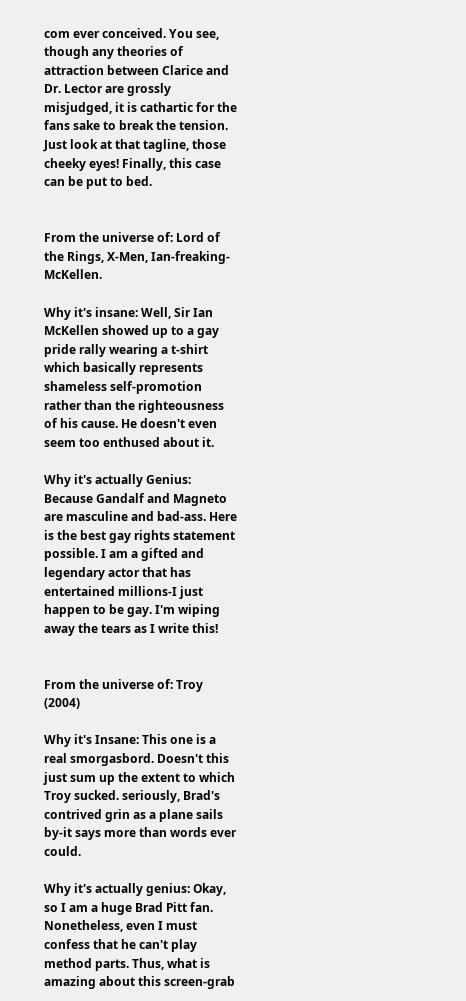com ever conceived. You see, though any theories of attraction between Clarice and Dr. Lector are grossly misjudged, it is cathartic for the fans sake to break the tension. Just look at that tagline, those cheeky eyes! Finally, this case can be put to bed.


From the universe of: Lord of the Rings, X-Men, Ian-freaking-McKellen.

Why it's insane: Well, Sir Ian McKellen showed up to a gay pride rally wearing a t-shirt which basically represents shameless self-promotion rather than the righteousness of his cause. He doesn't even seem too enthused about it.

Why it's actually Genius: Because Gandalf and Magneto are masculine and bad-ass. Here is the best gay rights statement possible. I am a gifted and legendary actor that has entertained millions-I just happen to be gay. I'm wiping away the tears as I write this!


From the universe of: Troy (2004)

Why it's Insane: This one is a real smorgasbord. Doesn't this just sum up the extent to which Troy sucked. seriously, Brad's contrived grin as a plane sails by-it says more than words ever could.

Why it's actually genius: Okay, so I am a huge Brad Pitt fan. Nonetheless, even I must confess that he can't play method parts. Thus, what is amazing about this screen-grab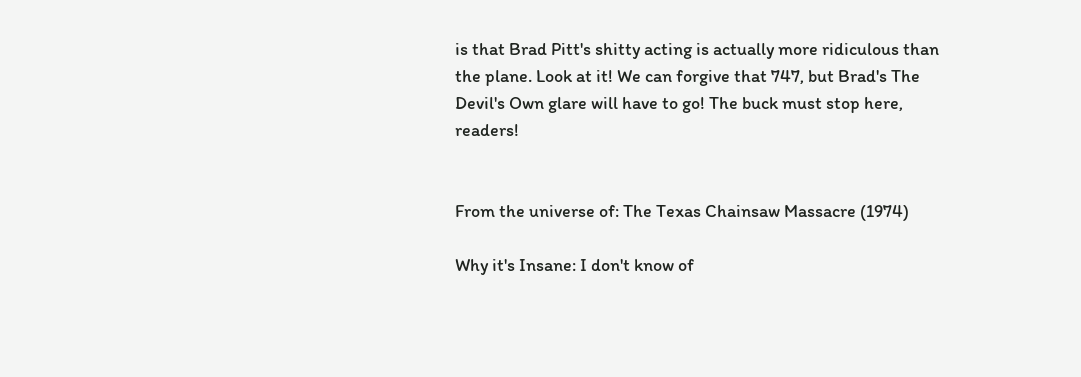is that Brad Pitt's shitty acting is actually more ridiculous than the plane. Look at it! We can forgive that 747, but Brad's The Devil's Own glare will have to go! The buck must stop here, readers!


From the universe of: The Texas Chainsaw Massacre (1974)

Why it's Insane: I don't know of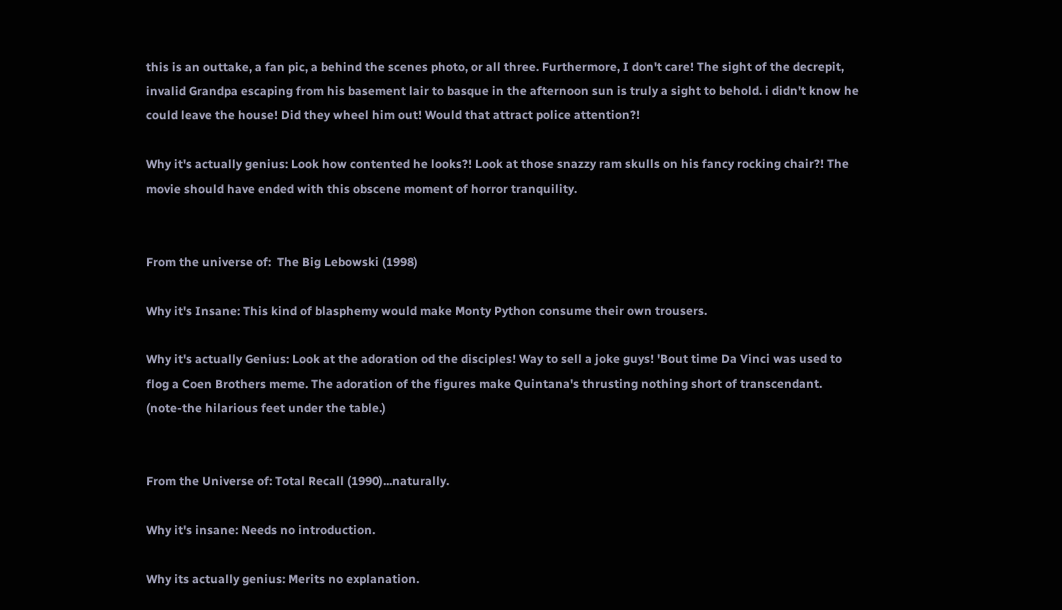this is an outtake, a fan pic, a behind the scenes photo, or all three. Furthermore, I don't care! The sight of the decrepit, invalid Grandpa escaping from his basement lair to basque in the afternoon sun is truly a sight to behold. i didn't know he could leave the house! Did they wheel him out! Would that attract police attention?!

Why it's actually genius: Look how contented he looks?! Look at those snazzy ram skulls on his fancy rocking chair?! The movie should have ended with this obscene moment of horror tranquility.


From the universe of:  The Big Lebowski (1998)

Why it's Insane: This kind of blasphemy would make Monty Python consume their own trousers.

Why it's actually Genius: Look at the adoration od the disciples! Way to sell a joke guys! 'Bout time Da Vinci was used to flog a Coen Brothers meme. The adoration of the figures make Quintana's thrusting nothing short of transcendant.
(note-the hilarious feet under the table.)


From the Universe of: Total Recall (1990)...naturally.

Why it's insane: Needs no introduction.

Why its actually genius: Merits no explanation.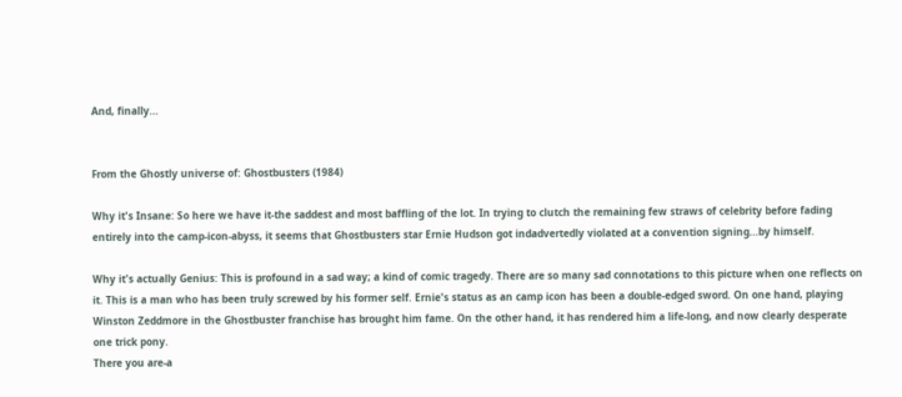And, finally...


From the Ghostly universe of: Ghostbusters (1984)

Why it's Insane: So here we have it-the saddest and most baffling of the lot. In trying to clutch the remaining few straws of celebrity before fading entirely into the camp-icon-abyss, it seems that Ghostbusters star Ernie Hudson got indadvertedly violated at a convention signing...by himself.

Why it's actually Genius: This is profound in a sad way; a kind of comic tragedy. There are so many sad connotations to this picture when one reflects on it. This is a man who has been truly screwed by his former self. Ernie's status as an camp icon has been a double-edged sword. On one hand, playing Winston Zeddmore in the Ghostbuster franchise has brought him fame. On the other hand, it has rendered him a life-long, and now clearly desperate one trick pony.
There you are-a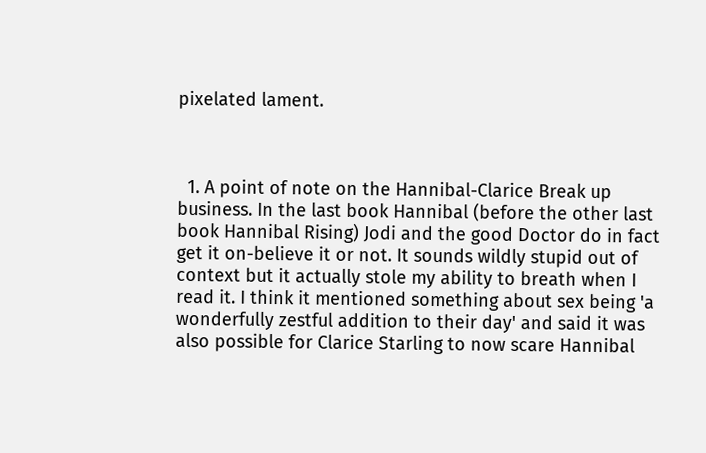pixelated lament.



  1. A point of note on the Hannibal-Clarice Break up business. In the last book Hannibal (before the other last book Hannibal Rising) Jodi and the good Doctor do in fact get it on-believe it or not. It sounds wildly stupid out of context but it actually stole my ability to breath when I read it. I think it mentioned something about sex being 'a wonderfully zestful addition to their day' and said it was also possible for Clarice Starling to now scare Hannibal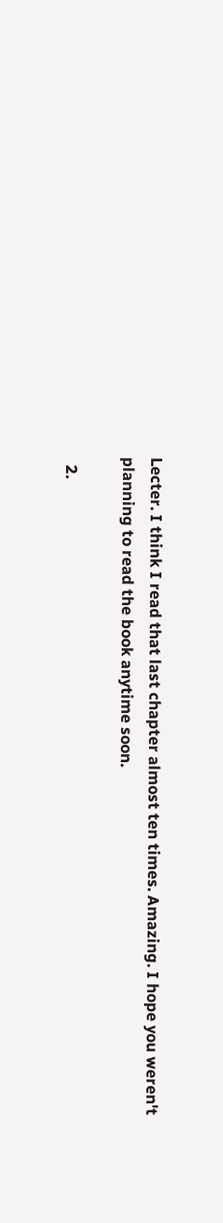Lecter. I think I read that last chapter almost ten times. Amazing. I hope you weren't planning to read the book anytime soon.

  2.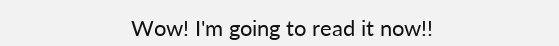Wow! I'm going to read it now!!